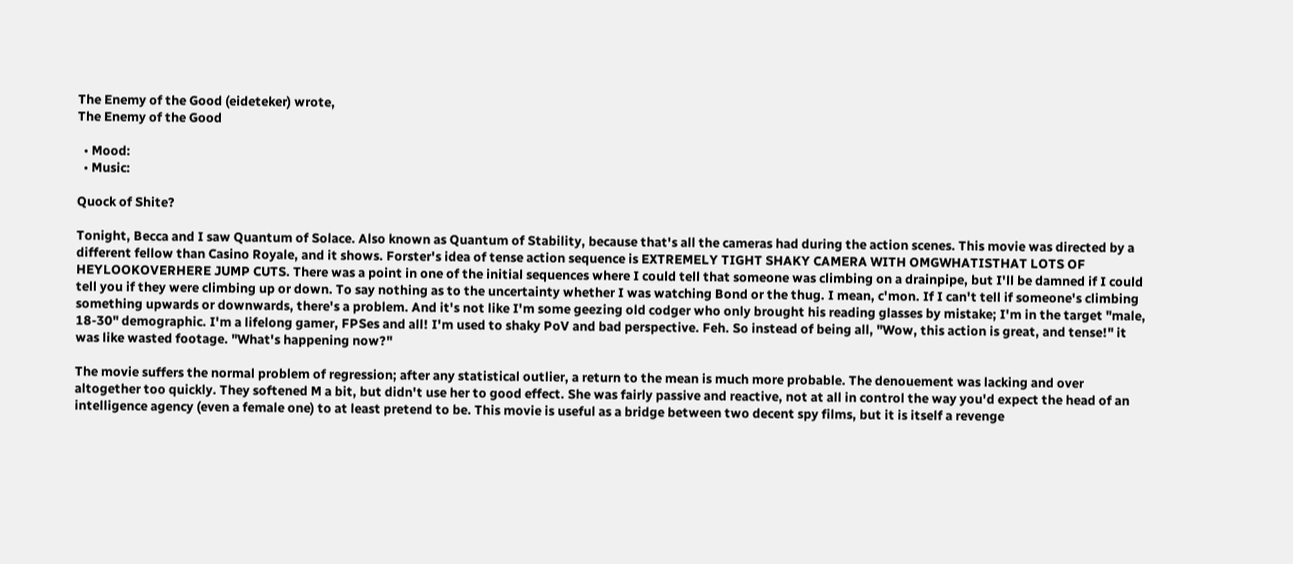The Enemy of the Good (eideteker) wrote,
The Enemy of the Good

  • Mood:
  • Music:

Quock of Shite?

Tonight, Becca and I saw Quantum of Solace. Also known as Quantum of Stability, because that's all the cameras had during the action scenes. This movie was directed by a different fellow than Casino Royale, and it shows. Forster's idea of tense action sequence is EXTREMELY TIGHT SHAKY CAMERA WITH OMGWHATISTHAT LOTS OF HEYLOOKOVERHERE JUMP CUTS. There was a point in one of the initial sequences where I could tell that someone was climbing on a drainpipe, but I'll be damned if I could tell you if they were climbing up or down. To say nothing as to the uncertainty whether I was watching Bond or the thug. I mean, c'mon. If I can't tell if someone's climbing something upwards or downwards, there's a problem. And it's not like I'm some geezing old codger who only brought his reading glasses by mistake; I'm in the target "male, 18-30" demographic. I'm a lifelong gamer, FPSes and all! I'm used to shaky PoV and bad perspective. Feh. So instead of being all, "Wow, this action is great, and tense!" it was like wasted footage. "What's happening now?"

The movie suffers the normal problem of regression; after any statistical outlier, a return to the mean is much more probable. The denouement was lacking and over altogether too quickly. They softened M a bit, but didn't use her to good effect. She was fairly passive and reactive, not at all in control the way you'd expect the head of an intelligence agency (even a female one) to at least pretend to be. This movie is useful as a bridge between two decent spy films, but it is itself a revenge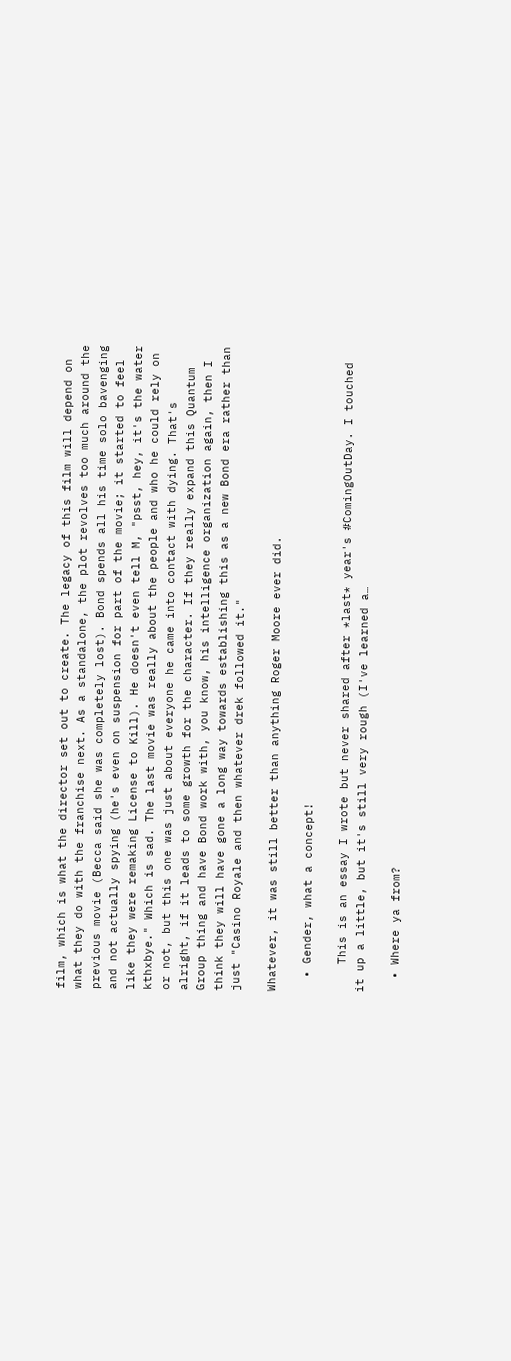film, which is what the director set out to create. The legacy of this film will depend on what they do with the franchise next. As a standalone, the plot revolves too much around the previous movie (Becca said she was completely lost). Bond spends all his time solo bavenging and not actually spying (he's even on suspension for part of the movie; it started to feel like they were remaking License to Kill). He doesn't even tell M, "psst, hey, it's the water kthxbye." Which is sad. The last movie was really about the people and who he could rely on or not, but this one was just about everyone he came into contact with dying. That's alright, if it leads to some growth for the character. If they really expand this Quantum Group thing and have Bond work with, you know, his intelligence organization again, then I think they will have gone a long way towards establishing this as a new Bond era rather than just "Casino Royale and then whatever drek followed it."

Whatever, it was still better than anything Roger Moore ever did.

  • Gender, what a concept!

    This is an essay I wrote but never shared after *last* year's #ComingOutDay. I touched it up a little, but it's still very rough (I've learned a…

  • Where ya from?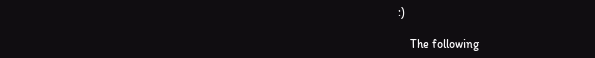:)

    The following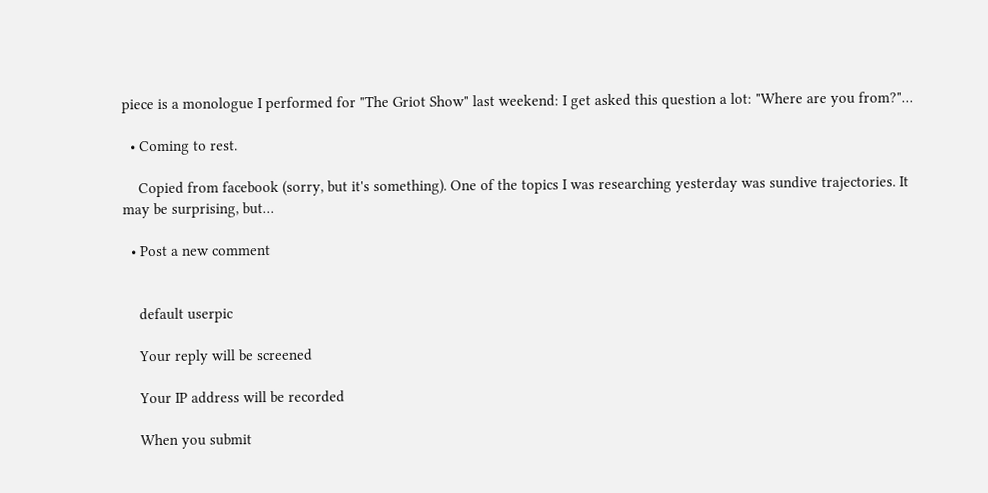piece is a monologue I performed for "The Griot Show" last weekend: I get asked this question a lot: "Where are you from?"…

  • Coming to rest.

    Copied from facebook (sorry, but it's something). One of the topics I was researching yesterday was sundive trajectories. It may be surprising, but…

  • Post a new comment


    default userpic

    Your reply will be screened

    Your IP address will be recorded

    When you submit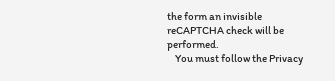the form an invisible reCAPTCHA check will be performed.
    You must follow the Privacy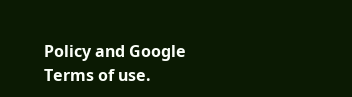Policy and Google Terms of use.